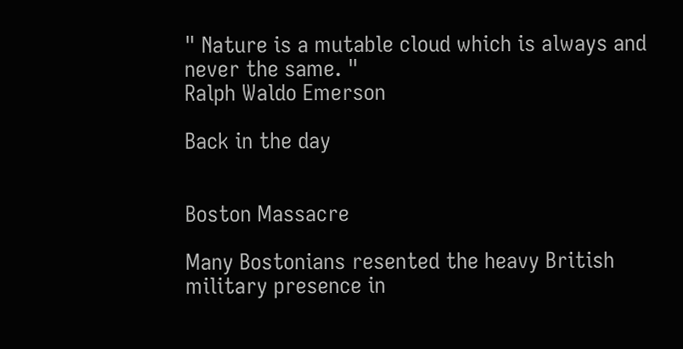" Nature is a mutable cloud which is always and never the same. "
Ralph Waldo Emerson

Back in the day


Boston Massacre

Many Bostonians resented the heavy British military presence in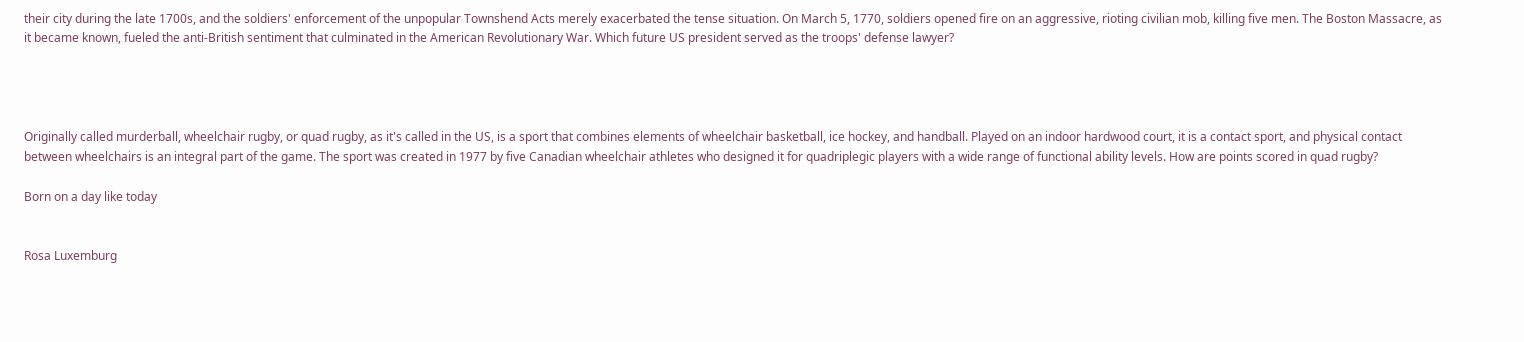their city during the late 1700s, and the soldiers' enforcement of the unpopular Townshend Acts merely exacerbated the tense situation. On March 5, 1770, soldiers opened fire on an aggressive, rioting civilian mob, killing five men. The Boston Massacre, as it became known, fueled the anti-British sentiment that culminated in the American Revolutionary War. Which future US president served as the troops' defense lawyer?




Originally called murderball, wheelchair rugby, or quad rugby, as it's called in the US, is a sport that combines elements of wheelchair basketball, ice hockey, and handball. Played on an indoor hardwood court, it is a contact sport, and physical contact between wheelchairs is an integral part of the game. The sport was created in 1977 by five Canadian wheelchair athletes who designed it for quadriplegic players with a wide range of functional ability levels. How are points scored in quad rugby?

Born on a day like today


Rosa Luxemburg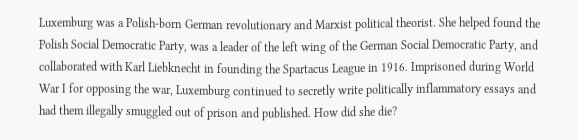Luxemburg was a Polish-born German revolutionary and Marxist political theorist. She helped found the Polish Social Democratic Party, was a leader of the left wing of the German Social Democratic Party, and collaborated with Karl Liebknecht in founding the Spartacus League in 1916. Imprisoned during World War I for opposing the war, Luxemburg continued to secretly write politically inflammatory essays and had them illegally smuggled out of prison and published. How did she die?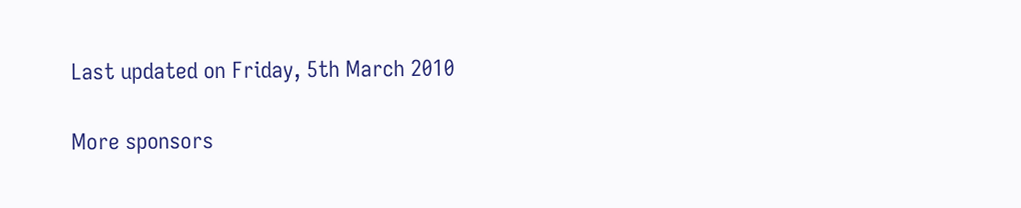Last updated on Friday, 5th March 2010

More sponsors